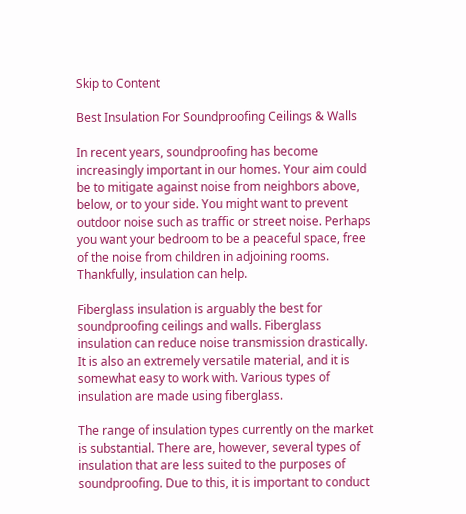Skip to Content

Best Insulation For Soundproofing Ceilings & Walls

In recent years, soundproofing has become increasingly important in our homes. Your aim could be to mitigate against noise from neighbors above, below, or to your side. You might want to prevent outdoor noise such as traffic or street noise. Perhaps you want your bedroom to be a peaceful space, free of the noise from children in adjoining rooms. Thankfully, insulation can help.

Fiberglass insulation is arguably the best for soundproofing ceilings and walls. Fiberglass insulation can reduce noise transmission drastically. It is also an extremely versatile material, and it is somewhat easy to work with. Various types of insulation are made using fiberglass.

The range of insulation types currently on the market is substantial. There are, however, several types of insulation that are less suited to the purposes of soundproofing. Due to this, it is important to conduct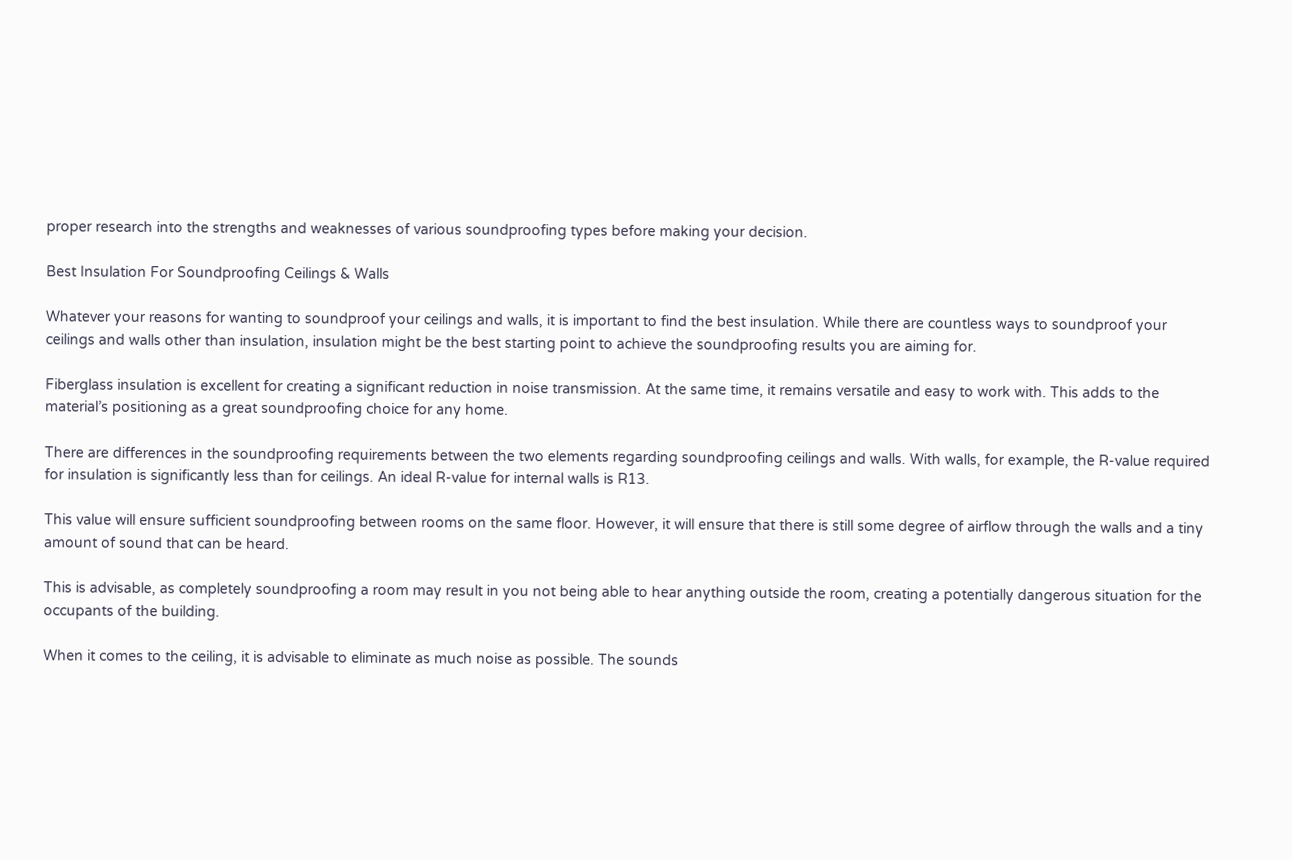proper research into the strengths and weaknesses of various soundproofing types before making your decision.

Best Insulation For Soundproofing Ceilings & Walls

Whatever your reasons for wanting to soundproof your ceilings and walls, it is important to find the best insulation. While there are countless ways to soundproof your ceilings and walls other than insulation, insulation might be the best starting point to achieve the soundproofing results you are aiming for.

Fiberglass insulation is excellent for creating a significant reduction in noise transmission. At the same time, it remains versatile and easy to work with. This adds to the material’s positioning as a great soundproofing choice for any home.

There are differences in the soundproofing requirements between the two elements regarding soundproofing ceilings and walls. With walls, for example, the R-value required for insulation is significantly less than for ceilings. An ideal R-value for internal walls is R13.

This value will ensure sufficient soundproofing between rooms on the same floor. However, it will ensure that there is still some degree of airflow through the walls and a tiny amount of sound that can be heard.

This is advisable, as completely soundproofing a room may result in you not being able to hear anything outside the room, creating a potentially dangerous situation for the occupants of the building.

When it comes to the ceiling, it is advisable to eliminate as much noise as possible. The sounds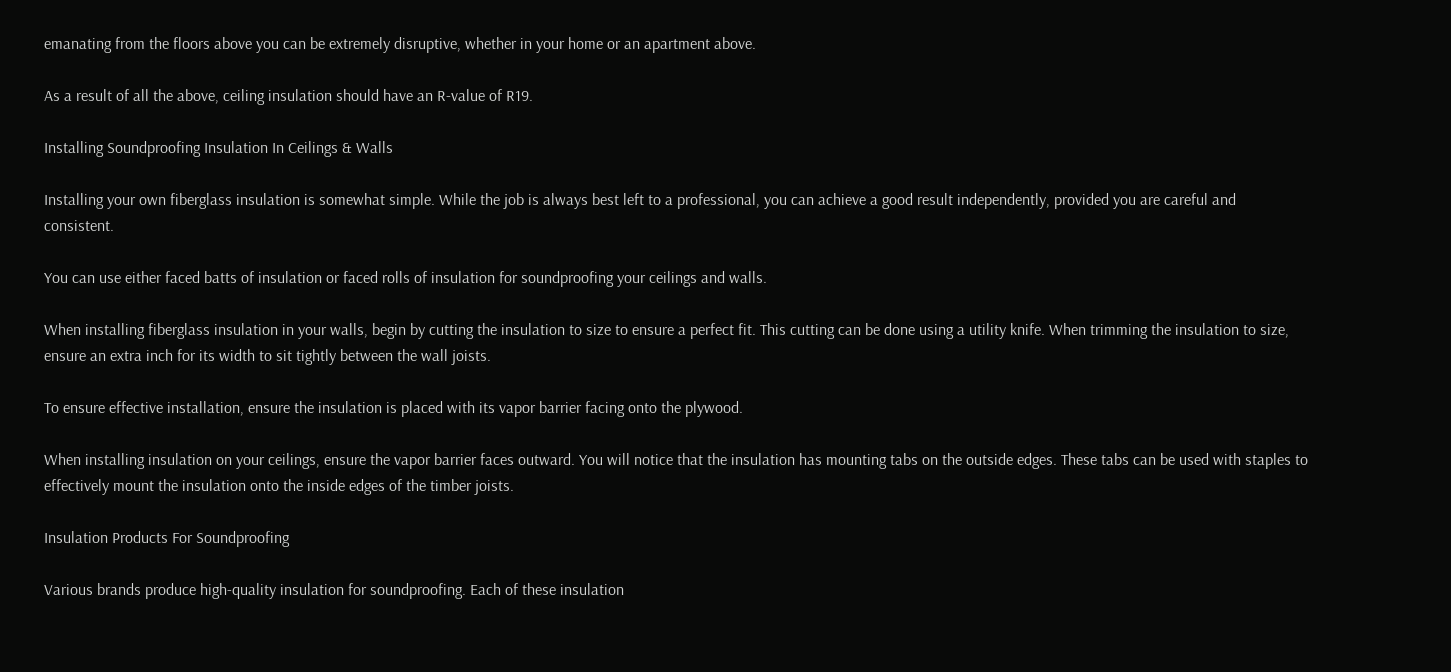emanating from the floors above you can be extremely disruptive, whether in your home or an apartment above.

As a result of all the above, ceiling insulation should have an R-value of R19.

Installing Soundproofing Insulation In Ceilings & Walls

Installing your own fiberglass insulation is somewhat simple. While the job is always best left to a professional, you can achieve a good result independently, provided you are careful and consistent.

You can use either faced batts of insulation or faced rolls of insulation for soundproofing your ceilings and walls.

When installing fiberglass insulation in your walls, begin by cutting the insulation to size to ensure a perfect fit. This cutting can be done using a utility knife. When trimming the insulation to size, ensure an extra inch for its width to sit tightly between the wall joists.

To ensure effective installation, ensure the insulation is placed with its vapor barrier facing onto the plywood.

When installing insulation on your ceilings, ensure the vapor barrier faces outward. You will notice that the insulation has mounting tabs on the outside edges. These tabs can be used with staples to effectively mount the insulation onto the inside edges of the timber joists.

Insulation Products For Soundproofing

Various brands produce high-quality insulation for soundproofing. Each of these insulation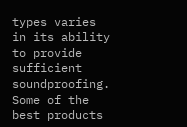types varies in its ability to provide sufficient soundproofing. Some of the best products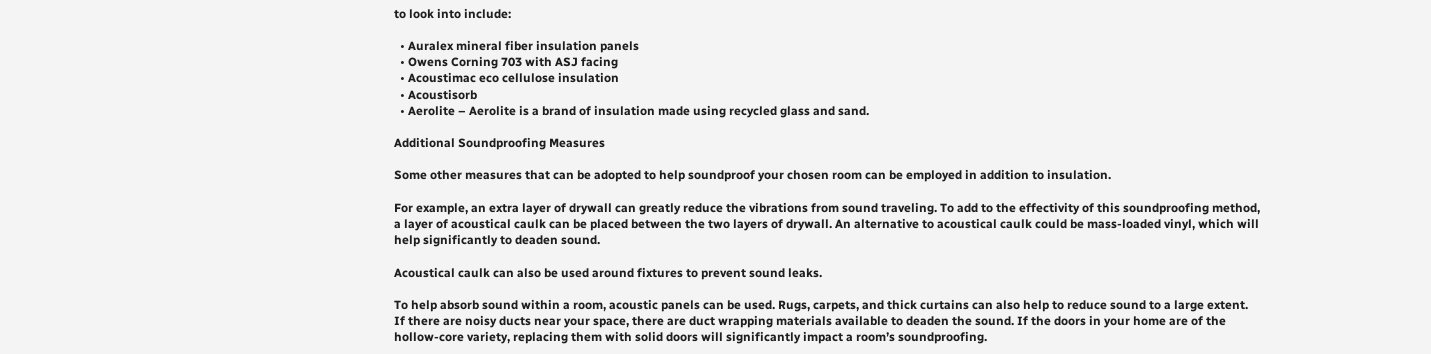to look into include:

  • Auralex mineral fiber insulation panels
  • Owens Corning 703 with ASJ facing
  • Acoustimac eco cellulose insulation
  • Acoustisorb
  • Aerolite – Aerolite is a brand of insulation made using recycled glass and sand.

Additional Soundproofing Measures

Some other measures that can be adopted to help soundproof your chosen room can be employed in addition to insulation.

For example, an extra layer of drywall can greatly reduce the vibrations from sound traveling. To add to the effectivity of this soundproofing method, a layer of acoustical caulk can be placed between the two layers of drywall. An alternative to acoustical caulk could be mass-loaded vinyl, which will help significantly to deaden sound.

Acoustical caulk can also be used around fixtures to prevent sound leaks.

To help absorb sound within a room, acoustic panels can be used. Rugs, carpets, and thick curtains can also help to reduce sound to a large extent. If there are noisy ducts near your space, there are duct wrapping materials available to deaden the sound. If the doors in your home are of the hollow-core variety, replacing them with solid doors will significantly impact a room’s soundproofing.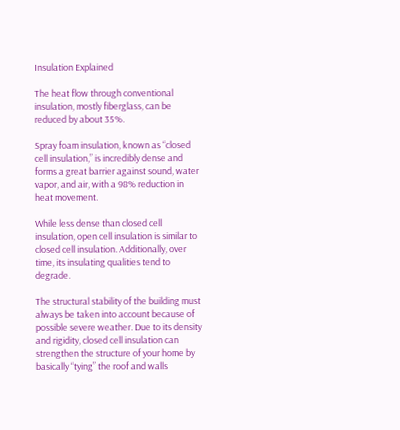Insulation Explained

The heat flow through conventional insulation, mostly fiberglass, can be reduced by about 35%.

Spray foam insulation, known as “closed cell insulation,” is incredibly dense and forms a great barrier against sound, water vapor, and air, with a 98% reduction in heat movement.

While less dense than closed cell insulation, open cell insulation is similar to closed cell insulation. Additionally, over time, its insulating qualities tend to degrade.

The structural stability of the building must always be taken into account because of possible severe weather. Due to its density and rigidity, closed cell insulation can strengthen the structure of your home by basically “tying” the roof and walls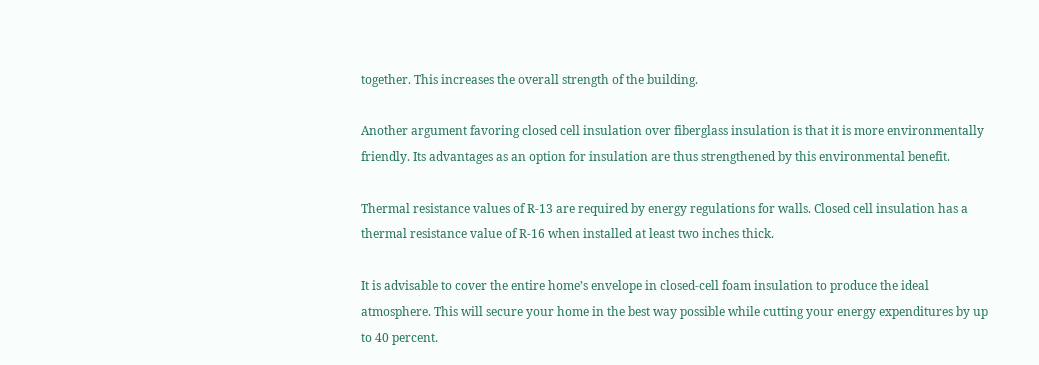together. This increases the overall strength of the building.

Another argument favoring closed cell insulation over fiberglass insulation is that it is more environmentally friendly. Its advantages as an option for insulation are thus strengthened by this environmental benefit.

Thermal resistance values of R-13 are required by energy regulations for walls. Closed cell insulation has a thermal resistance value of R-16 when installed at least two inches thick.

It is advisable to cover the entire home’s envelope in closed-cell foam insulation to produce the ideal atmosphere. This will secure your home in the best way possible while cutting your energy expenditures by up to 40 percent.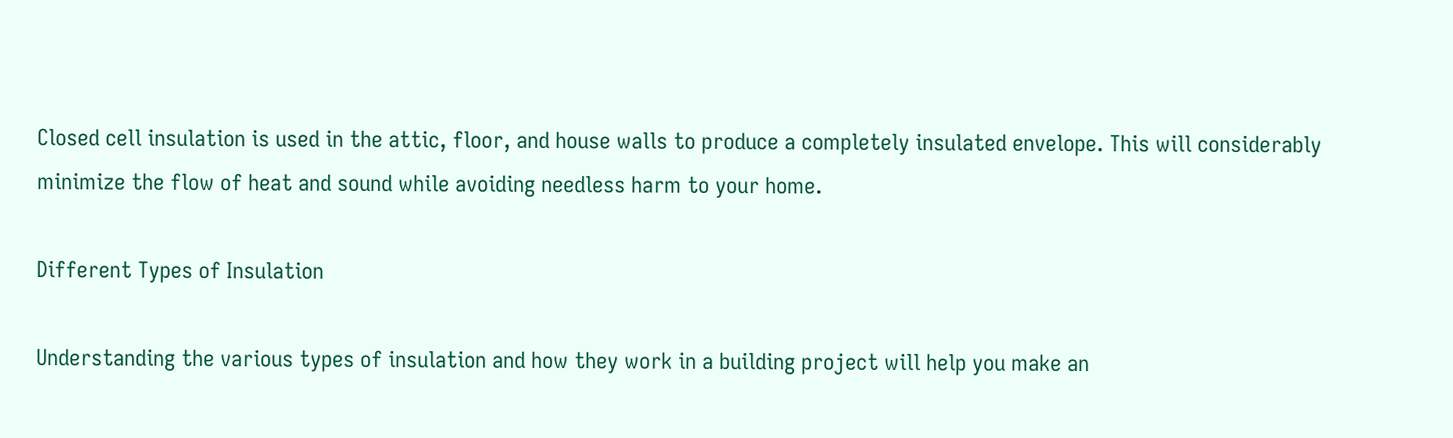Closed cell insulation is used in the attic, floor, and house walls to produce a completely insulated envelope. This will considerably minimize the flow of heat and sound while avoiding needless harm to your home.

Different Types of Insulation

Understanding the various types of insulation and how they work in a building project will help you make an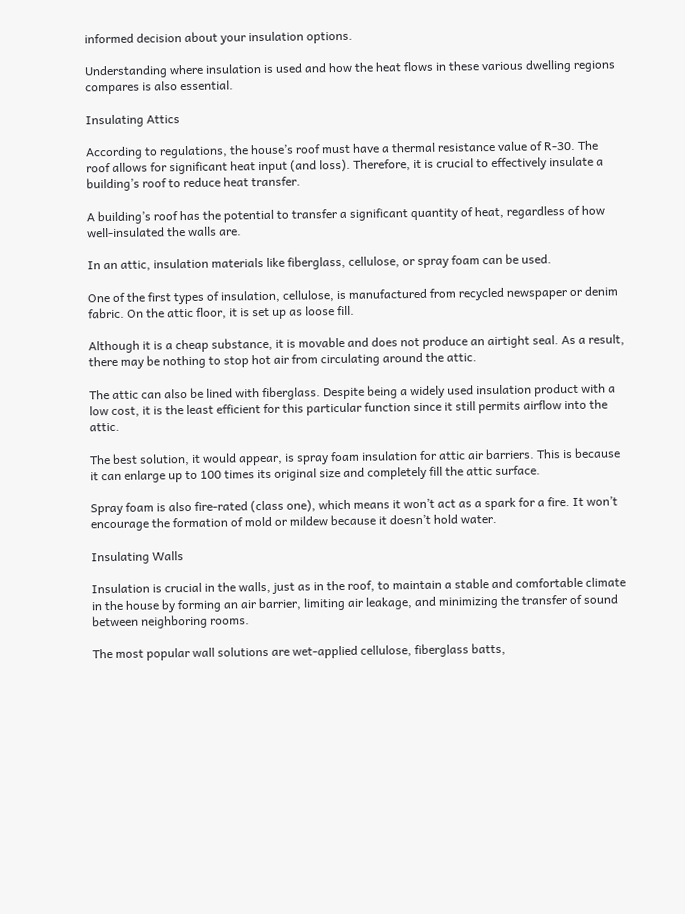informed decision about your insulation options.

Understanding where insulation is used and how the heat flows in these various dwelling regions compares is also essential.

Insulating Attics

According to regulations, the house’s roof must have a thermal resistance value of R-30. The roof allows for significant heat input (and loss). Therefore, it is crucial to effectively insulate a building’s roof to reduce heat transfer.

A building’s roof has the potential to transfer a significant quantity of heat, regardless of how well-insulated the walls are.

In an attic, insulation materials like fiberglass, cellulose, or spray foam can be used.

One of the first types of insulation, cellulose, is manufactured from recycled newspaper or denim fabric. On the attic floor, it is set up as loose fill.

Although it is a cheap substance, it is movable and does not produce an airtight seal. As a result, there may be nothing to stop hot air from circulating around the attic.

The attic can also be lined with fiberglass. Despite being a widely used insulation product with a low cost, it is the least efficient for this particular function since it still permits airflow into the attic.

The best solution, it would appear, is spray foam insulation for attic air barriers. This is because it can enlarge up to 100 times its original size and completely fill the attic surface.

Spray foam is also fire-rated (class one), which means it won’t act as a spark for a fire. It won’t encourage the formation of mold or mildew because it doesn’t hold water.

Insulating Walls

Insulation is crucial in the walls, just as in the roof, to maintain a stable and comfortable climate in the house by forming an air barrier, limiting air leakage, and minimizing the transfer of sound between neighboring rooms.

The most popular wall solutions are wet-applied cellulose, fiberglass batts,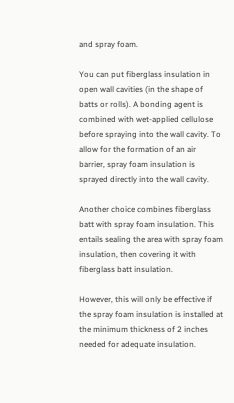and spray foam.

You can put fiberglass insulation in open wall cavities (in the shape of batts or rolls). A bonding agent is combined with wet-applied cellulose before spraying into the wall cavity. To allow for the formation of an air barrier, spray foam insulation is sprayed directly into the wall cavity.

Another choice combines fiberglass batt with spray foam insulation. This entails sealing the area with spray foam insulation, then covering it with fiberglass batt insulation.

However, this will only be effective if the spray foam insulation is installed at the minimum thickness of 2 inches needed for adequate insulation.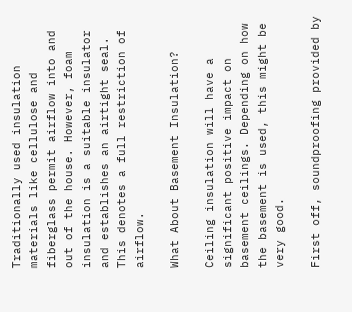Traditionally used insulation materials like cellulose and fiberglass permit airflow into and out of the house. However, foam insulation is a suitable insulator and establishes an airtight seal. This denotes a full restriction of airflow.

What About Basement Insulation?

Ceiling insulation will have a significant positive impact on basement ceilings. Depending on how the basement is used, this might be very good.

First off, soundproofing provided by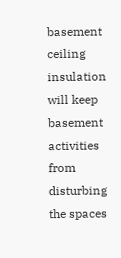basement ceiling insulation will keep basement activities from disturbing the spaces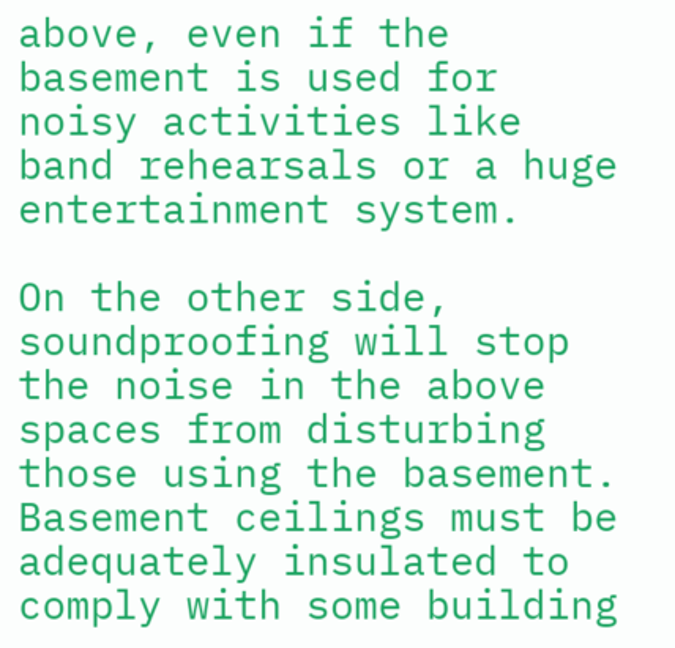above, even if the basement is used for noisy activities like band rehearsals or a huge entertainment system.

On the other side, soundproofing will stop the noise in the above spaces from disturbing those using the basement. Basement ceilings must be adequately insulated to comply with some building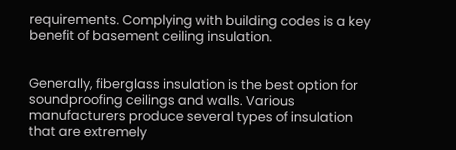requirements. Complying with building codes is a key benefit of basement ceiling insulation.


Generally, fiberglass insulation is the best option for soundproofing ceilings and walls. Various manufacturers produce several types of insulation that are extremely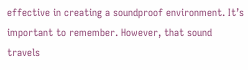effective in creating a soundproof environment. It’s important to remember. However, that sound travels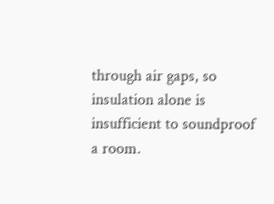through air gaps, so insulation alone is insufficient to soundproof a room.